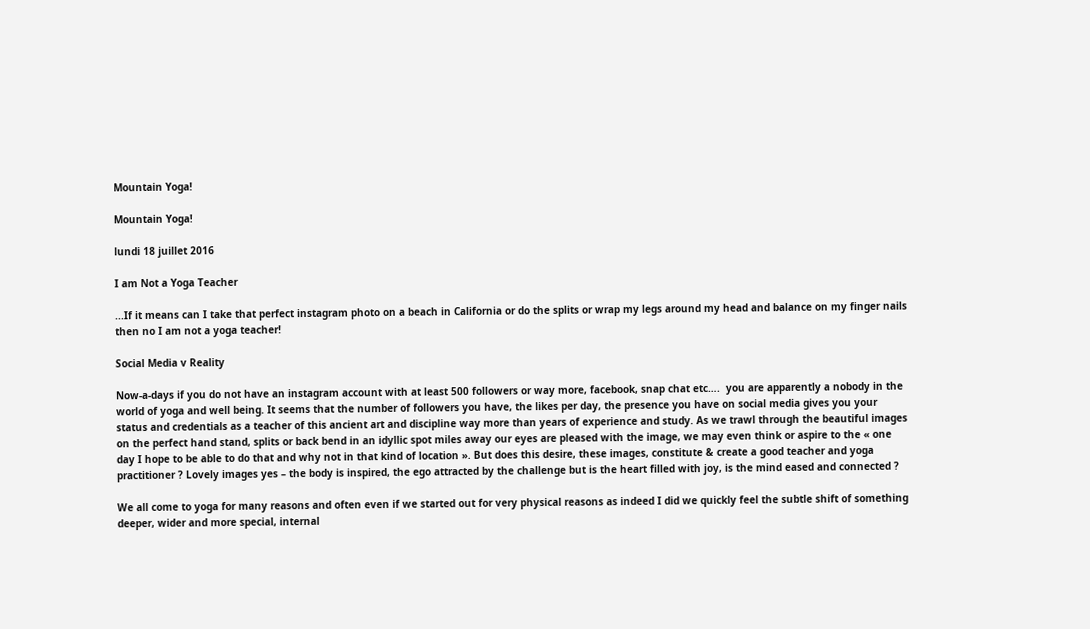Mountain Yoga!

Mountain Yoga!

lundi 18 juillet 2016

I am Not a Yoga Teacher

...If it means can I take that perfect instagram photo on a beach in California or do the splits or wrap my legs around my head and balance on my finger nails then no I am not a yoga teacher!

Social Media v Reality

Now-a-days if you do not have an instagram account with at least 500 followers or way more, facebook, snap chat etc….  you are apparently a nobody in the world of yoga and well being. It seems that the number of followers you have, the likes per day, the presence you have on social media gives you your status and credentials as a teacher of this ancient art and discipline way more than years of experience and study. As we trawl through the beautiful images on the perfect hand stand, splits or back bend in an idyllic spot miles away our eyes are pleased with the image, we may even think or aspire to the « one day I hope to be able to do that and why not in that kind of location ». But does this desire, these images, constitute & create a good teacher and yoga practitioner ? Lovely images yes – the body is inspired, the ego attracted by the challenge but is the heart filled with joy, is the mind eased and connected ?

We all come to yoga for many reasons and often even if we started out for very physical reasons as indeed I did we quickly feel the subtle shift of something deeper, wider and more special, internal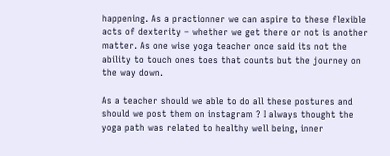happening. As a practionner we can aspire to these flexible acts of dexterity – whether we get there or not is another matter. As one wise yoga teacher once said its not the ability to touch ones toes that counts but the journey on the way down.

As a teacher should we able to do all these postures and should we post them on instagram ? I always thought the yoga path was related to healthy well being, inner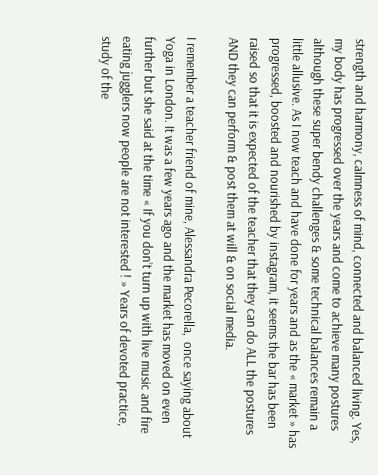strength and harmony, calmness of mind, connected and balanced living. Yes, my body has progressed over the years and come to achieve many postures although these super bendy challenges & some technical balances remain a little allusive. As I now teach and have done for years and as the « market » has progressed, boosted and nourished by instagram, it seems the bar has been raised so that it is expected of the teacher that they can do ALL the postures AND they can perform & post them at will & on social media.

I remember a teacher friend of mine, Alessandra Pecorella,  once saying about Yoga in London. It was a few years ago and the market has moved on even further but she said at the time « If you don’t turn up with live music and fire eating jugglers now people are not interested ! » Years of devoted practice, study of the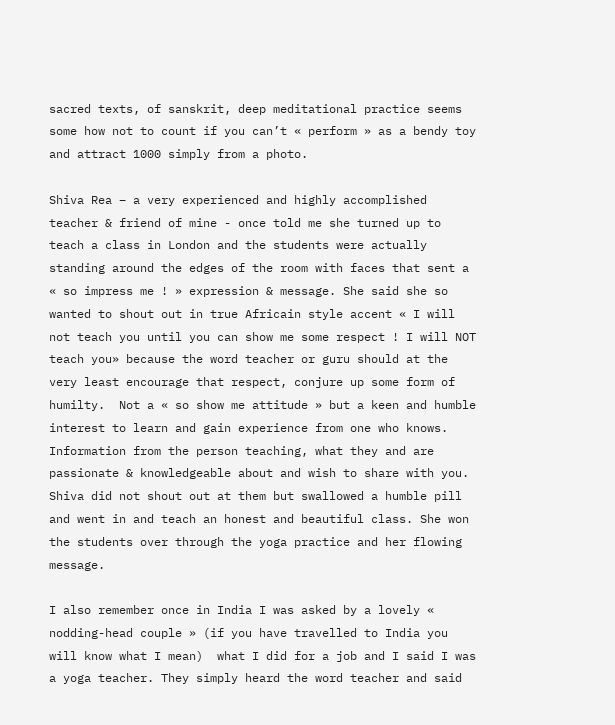sacred texts, of sanskrit, deep meditational practice seems some how not to count if you can’t « perform » as a bendy toy and attract 1000 simply from a photo.

Shiva Rea – a very experienced and highly accomplished teacher & friend of mine - once told me she turned up to teach a class in London and the students were actually standing around the edges of the room with faces that sent a « so impress me ! » expression & message. She said she so wanted to shout out in true Africain style accent « I will not teach you until you can show me some respect ! I will NOT teach you» because the word teacher or guru should at the very least encourage that respect, conjure up some form of humilty.  Not a « so show me attitude » but a keen and humble interest to learn and gain experience from one who knows. Information from the person teaching, what they and are passionate & knowledgeable about and wish to share with you.  Shiva did not shout out at them but swallowed a humble pill and went in and teach an honest and beautiful class. She won the students over through the yoga practice and her flowing message.

I also remember once in India I was asked by a lovely « nodding-head couple » (if you have travelled to India you will know what I mean)  what I did for a job and I said I was a yoga teacher. They simply heard the word teacher and said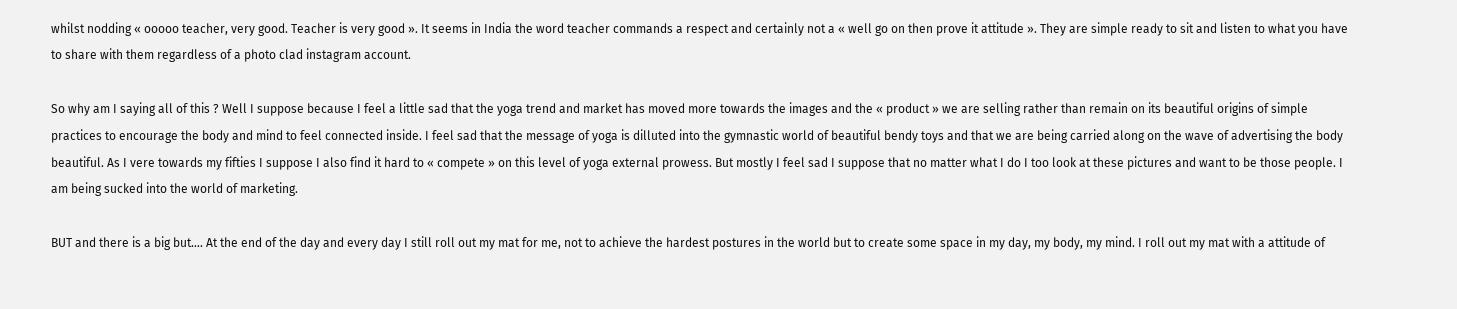whilst nodding « ooooo teacher, very good. Teacher is very good ». It seems in India the word teacher commands a respect and certainly not a « well go on then prove it attitude ». They are simple ready to sit and listen to what you have to share with them regardless of a photo clad instagram account.

So why am I saying all of this ? Well I suppose because I feel a little sad that the yoga trend and market has moved more towards the images and the « product » we are selling rather than remain on its beautiful origins of simple practices to encourage the body and mind to feel connected inside. I feel sad that the message of yoga is dilluted into the gymnastic world of beautiful bendy toys and that we are being carried along on the wave of advertising the body beautiful. As I vere towards my fifties I suppose I also find it hard to « compete » on this level of yoga external prowess. But mostly I feel sad I suppose that no matter what I do I too look at these pictures and want to be those people. I am being sucked into the world of marketing.

BUT and there is a big but…. At the end of the day and every day I still roll out my mat for me, not to achieve the hardest postures in the world but to create some space in my day, my body, my mind. I roll out my mat with a attitude of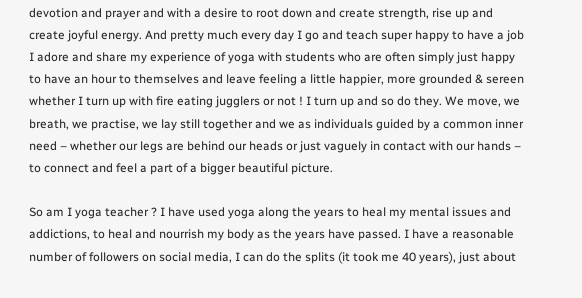devotion and prayer and with a desire to root down and create strength, rise up and create joyful energy. And pretty much every day I go and teach super happy to have a job I adore and share my experience of yoga with students who are often simply just happy to have an hour to themselves and leave feeling a little happier, more grounded & sereen whether I turn up with fire eating jugglers or not ! I turn up and so do they. We move, we breath, we practise, we lay still together and we as individuals guided by a common inner need – whether our legs are behind our heads or just vaguely in contact with our hands – to connect and feel a part of a bigger beautiful picture.

So am I yoga teacher ? I have used yoga along the years to heal my mental issues and addictions, to heal and nourrish my body as the years have passed. I have a reasonable number of followers on social media, I can do the splits (it took me 40 years), just about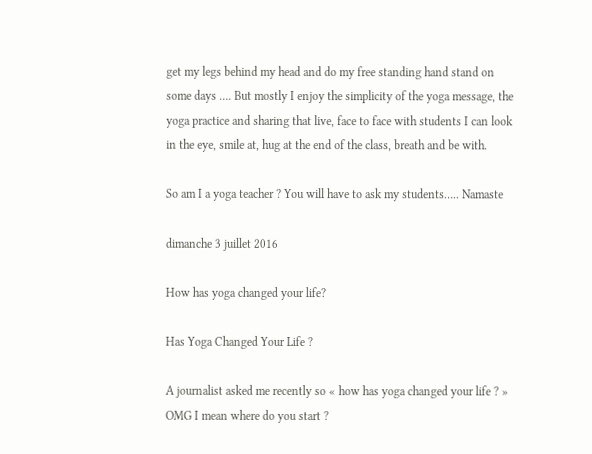get my legs behind my head and do my free standing hand stand on some days …. But mostly I enjoy the simplicity of the yoga message, the yoga practice and sharing that live, face to face with students I can look in the eye, smile at, hug at the end of the class, breath and be with.

So am I a yoga teacher ? You will have to ask my students….. Namaste

dimanche 3 juillet 2016

How has yoga changed your life?

Has Yoga Changed Your Life ?

A journalist asked me recently so « how has yoga changed your life ? »
OMG I mean where do you start ?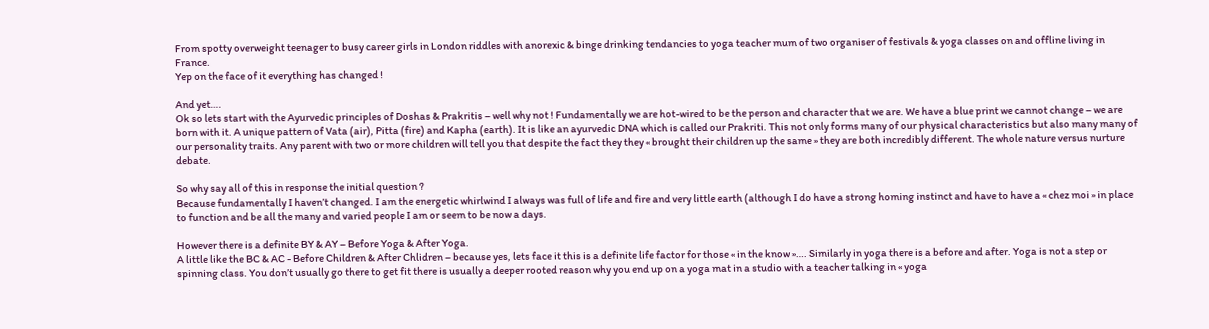From spotty overweight teenager to busy career girls in London riddles with anorexic & binge drinking tendancies to yoga teacher mum of two organiser of festivals & yoga classes on and offline living in France.
Yep on the face of it everything has changed !

And yet….
Ok so lets start with the Ayurvedic principles of Doshas & Prakritis – well why not ! Fundamentally we are hot-wired to be the person and character that we are. We have a blue print we cannot change – we are born with it. A unique pattern of Vata (air), Pitta (fire) and Kapha (earth). It is like an ayurvedic DNA which is called our Prakriti. This not only forms many of our physical characteristics but also many many of our personality traits. Any parent with two or more children will tell you that despite the fact they they « brought their children up the same » they are both incredibly different. The whole nature versus nurture debate.

So why say all of this in response the initial question ?
Because fundamentally I haven’t changed. I am the energetic whirlwind I always was full of life and fire and very little earth (although I do have a strong homing instinct and have to have a « chez moi » in place to function and be all the many and varied people I am or seem to be now a days.

However there is a definite BY & AY – Before Yoga & After Yoga.
A little like the BC & AC - Before Children & After Chlidren – because yes, lets face it this is a definite life factor for those « in the know »…. Similarly in yoga there is a before and after. Yoga is not a step or spinning class. You don’t usually go there to get fit there is usually a deeper rooted reason why you end up on a yoga mat in a studio with a teacher talking in « yoga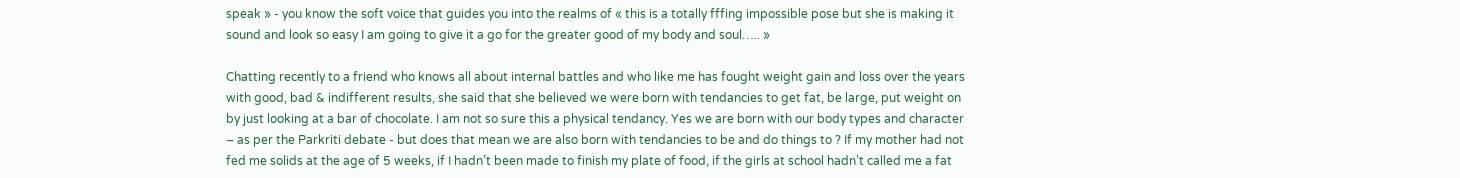speak » - you know the soft voice that guides you into the realms of « this is a totally fffing impossible pose but she is making it sound and look so easy I am going to give it a go for the greater good of my body and soul….. »

Chatting recently to a friend who knows all about internal battles and who like me has fought weight gain and loss over the years with good, bad & indifferent results, she said that she believed we were born with tendancies to get fat, be large, put weight on by just looking at a bar of chocolate. I am not so sure this a physical tendancy. Yes we are born with our body types and character – as per the Parkriti debate - but does that mean we are also born with tendancies to be and do things to ? If my mother had not fed me solids at the age of 5 weeks, if I hadn’t been made to finish my plate of food, if the girls at school hadn’t called me a fat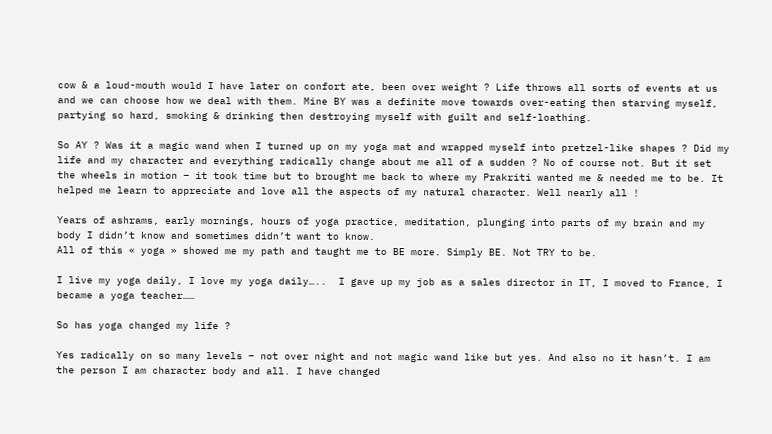cow & a loud-mouth would I have later on confort ate, been over weight ? Life throws all sorts of events at us and we can choose how we deal with them. Mine BY was a definite move towards over-eating then starving myself, partying so hard, smoking & drinking then destroying myself with guilt and self-loathing.

So AY ? Was it a magic wand when I turned up on my yoga mat and wrapped myself into pretzel-like shapes ? Did my life and my character and everything radically change about me all of a sudden ? No of course not. But it set the wheels in motion – it took time but to brought me back to where my Prakriti wanted me & needed me to be. It helped me learn to appreciate and love all the aspects of my natural character. Well nearly all !

Years of ashrams, early mornings, hours of yoga practice, meditation, plunging into parts of my brain and my body I didn’t know and sometimes didn’t want to know.
All of this « yoga » showed me my path and taught me to BE more. Simply BE. Not TRY to be.

I live my yoga daily, I love my yoga daily…..  I gave up my job as a sales director in IT, I moved to France, I became a yoga teacher……

So has yoga changed my life ?

Yes radically on so many levels – not over night and not magic wand like but yes. And also no it hasn’t. I am the person I am character body and all. I have changed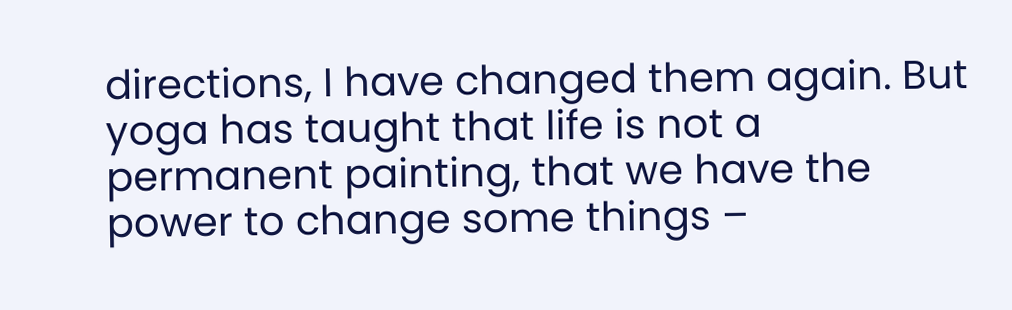directions, I have changed them again. But yoga has taught that life is not a permanent painting, that we have the power to change some things –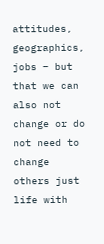attitudes, geographics, jobs – but that we can also not change or do not need to change others just life with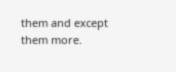them and except them more.